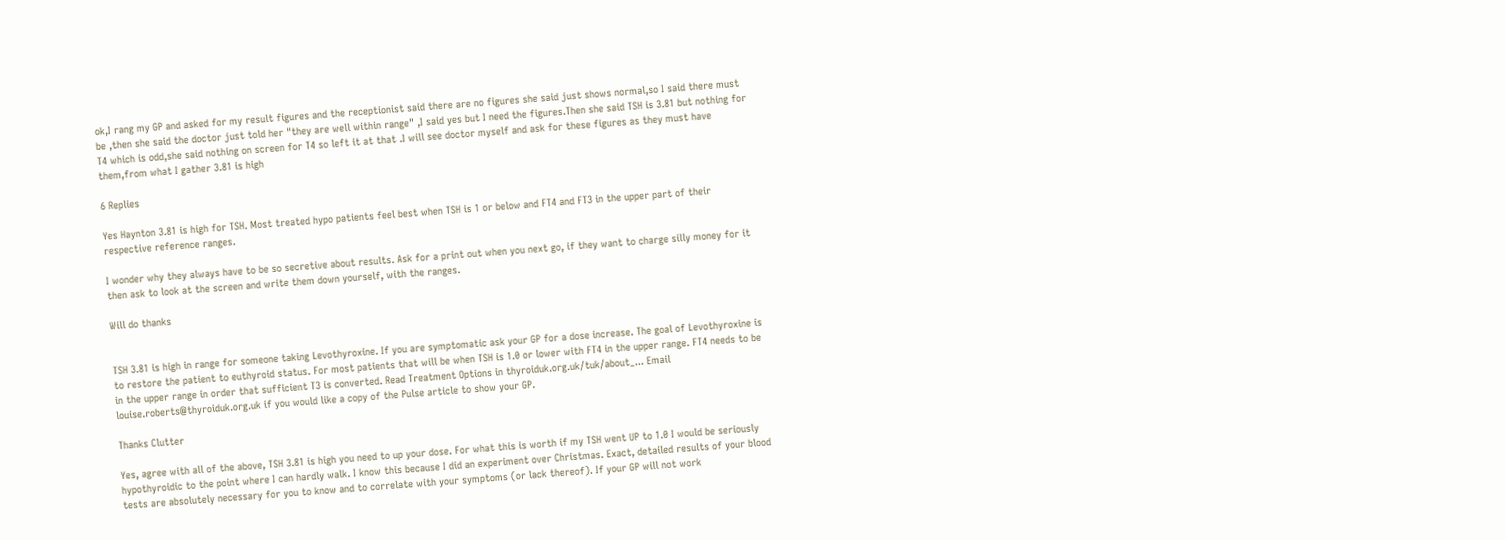ok,I rang my GP and asked for my result figures and the receptionist said there are no figures she said just shows normal,so I said there must be ,then she said the doctor just told her "they are well within range" ,I said yes but I need the figures.Then she said TSH is 3.81 but nothing for T4 which is odd,she said nothing on screen for T4 so left it at that .I will see doctor myself and ask for these figures as they must have them,from what I gather 3.81 is high

6 Replies

Yes Haynton 3.81 is high for TSH. Most treated hypo patients feel best when TSH is 1 or below and FT4 and FT3 in the upper part of their respective reference ranges.

I wonder why they always have to be so secretive about results. Ask for a print out when you next go, if they want to charge silly money for it then ask to look at the screen and write them down yourself, with the ranges.

Will do thanks


TSH 3.81 is high in range for someone taking Levothyroxine. If you are symptomatic ask your GP for a dose increase. The goal of Levothyroxine is to restore the patient to euthyroid status. For most patients that will be when TSH is 1.0 or lower with FT4 in the upper range. FT4 needs to be in the upper range in order that sufficient T3 is converted. Read Treatment Options in thyroiduk.org.uk/tuk/about_... Email louise.roberts@thyroiduk.org.uk if you would like a copy of the Pulse article to show your GP.

Thanks Clutter

Yes, agree with all of the above, TSH 3.81 is high you need to up your dose. For what this is worth if my TSH went UP to 1.0 I would be seriously hypothyroidic to the point where I can hardly walk. I know this because I did an experiment over Christmas. Exact, detailed results of your blood tests are absolutely necessary for you to know and to correlate with your symptoms (or lack thereof). If your GP will not work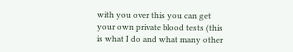with you over this you can get your own private blood tests (this is what I do and what many other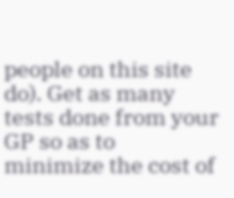people on this site do). Get as many tests done from your GP so as to minimize the cost of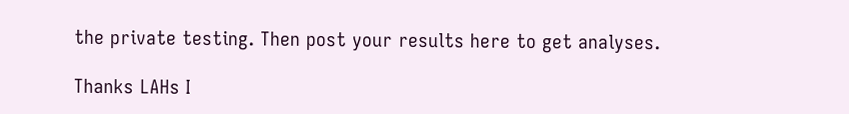the private testing. Then post your results here to get analyses.

Thanks LAHs I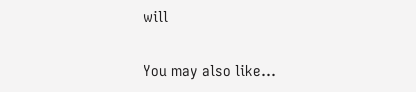will

You may also like...